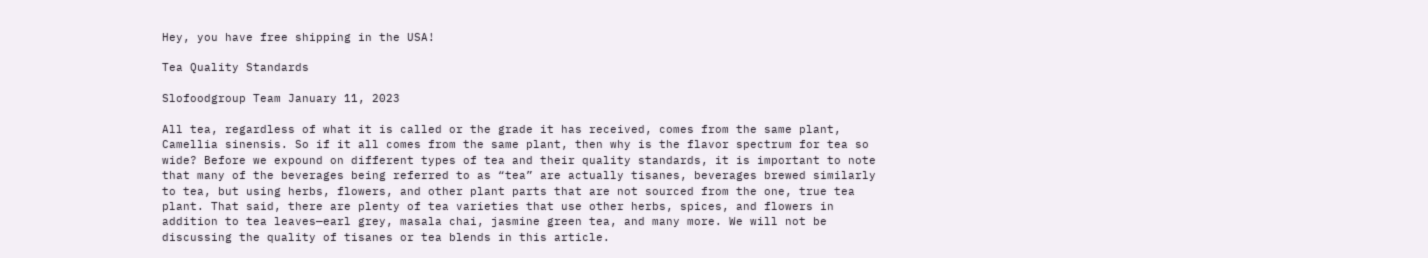Hey, you have free shipping in the USA!

Tea Quality Standards

Slofoodgroup Team January 11, 2023

All tea, regardless of what it is called or the grade it has received, comes from the same plant, Camellia sinensis. So if it all comes from the same plant, then why is the flavor spectrum for tea so wide? Before we expound on different types of tea and their quality standards, it is important to note that many of the beverages being referred to as “tea” are actually tisanes, beverages brewed similarly to tea, but using herbs, flowers, and other plant parts that are not sourced from the one, true tea plant. That said, there are plenty of tea varieties that use other herbs, spices, and flowers in addition to tea leaves—earl grey, masala chai, jasmine green tea, and many more. We will not be discussing the quality of tisanes or tea blends in this article.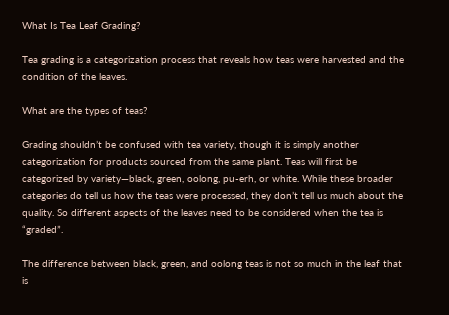What Is Tea Leaf Grading?

Tea grading is a categorization process that reveals how teas were harvested and the condition of the leaves.

What are the types of teas?

Grading shouldn’t be confused with tea variety, though it is simply another categorization for products sourced from the same plant. Teas will first be categorized by variety—black, green, oolong, pu-erh, or white. While these broader categories do tell us how the teas were processed, they don’t tell us much about the quality. So different aspects of the leaves need to be considered when the tea is “graded”.

The difference between black, green, and oolong teas is not so much in the leaf that is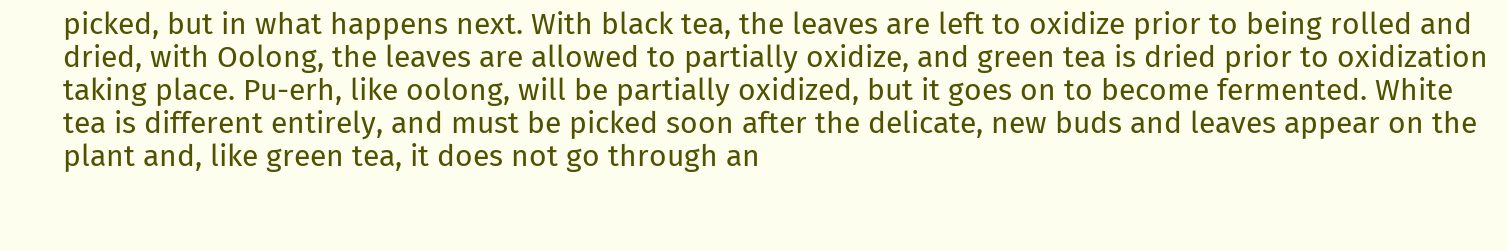picked, but in what happens next. With black tea, the leaves are left to oxidize prior to being rolled and dried, with Oolong, the leaves are allowed to partially oxidize, and green tea is dried prior to oxidization taking place. Pu-erh, like oolong, will be partially oxidized, but it goes on to become fermented. White tea is different entirely, and must be picked soon after the delicate, new buds and leaves appear on the plant and, like green tea, it does not go through an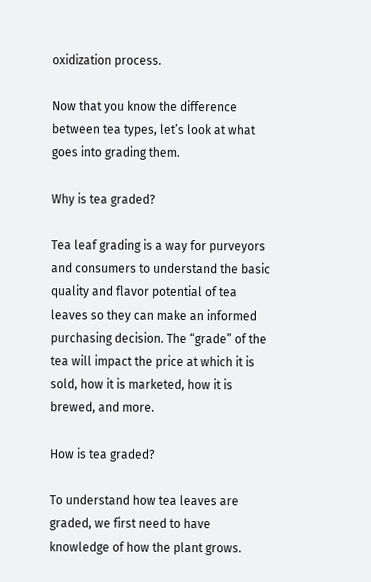oxidization process.

Now that you know the difference between tea types, let’s look at what goes into grading them.

Why is tea graded?

Tea leaf grading is a way for purveyors and consumers to understand the basic quality and flavor potential of tea leaves so they can make an informed purchasing decision. The “grade” of the tea will impact the price at which it is sold, how it is marketed, how it is brewed, and more.

How is tea graded?

To understand how tea leaves are graded, we first need to have knowledge of how the plant grows.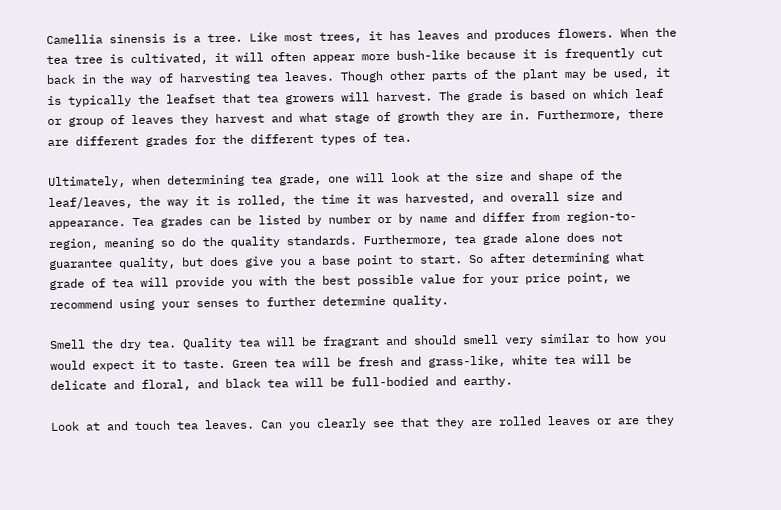Camellia sinensis is a tree. Like most trees, it has leaves and produces flowers. When the tea tree is cultivated, it will often appear more bush-like because it is frequently cut back in the way of harvesting tea leaves. Though other parts of the plant may be used, it is typically the leafset that tea growers will harvest. The grade is based on which leaf or group of leaves they harvest and what stage of growth they are in. Furthermore, there are different grades for the different types of tea.

Ultimately, when determining tea grade, one will look at the size and shape of the leaf/leaves, the way it is rolled, the time it was harvested, and overall size and appearance. Tea grades can be listed by number or by name and differ from region-to-region, meaning so do the quality standards. Furthermore, tea grade alone does not guarantee quality, but does give you a base point to start. So after determining what grade of tea will provide you with the best possible value for your price point, we recommend using your senses to further determine quality.

Smell the dry tea. Quality tea will be fragrant and should smell very similar to how you would expect it to taste. Green tea will be fresh and grass-like, white tea will be delicate and floral, and black tea will be full-bodied and earthy.

Look at and touch tea leaves. Can you clearly see that they are rolled leaves or are they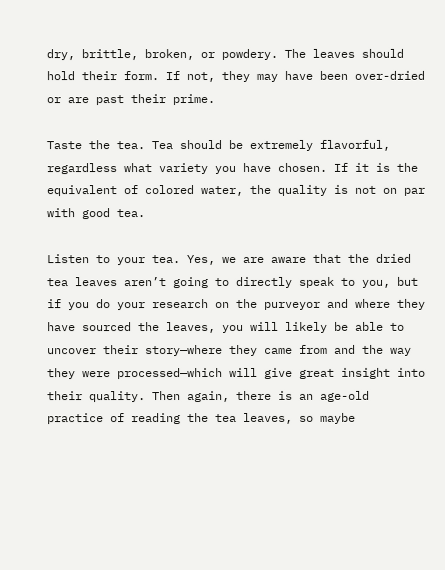dry, brittle, broken, or powdery. The leaves should hold their form. If not, they may have been over-dried or are past their prime.

Taste the tea. Tea should be extremely flavorful, regardless what variety you have chosen. If it is the equivalent of colored water, the quality is not on par with good tea.

Listen to your tea. Yes, we are aware that the dried tea leaves aren’t going to directly speak to you, but if you do your research on the purveyor and where they have sourced the leaves, you will likely be able to uncover their story—where they came from and the way they were processed—which will give great insight into their quality. Then again, there is an age-old practice of reading the tea leaves, so maybe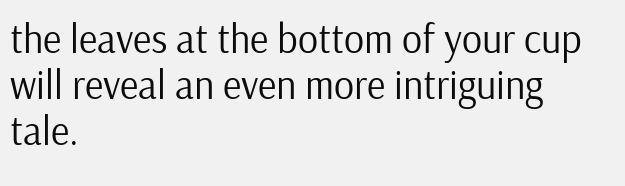the leaves at the bottom of your cup will reveal an even more intriguing tale.